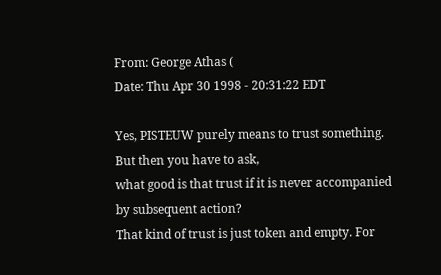From: George Athas (
Date: Thu Apr 30 1998 - 20:31:22 EDT

Yes, PISTEUW purely means to trust something. But then you have to ask,
what good is that trust if it is never accompanied by subsequent action?
That kind of trust is just token and empty. For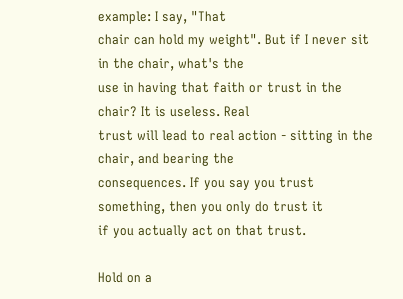example: I say, "That
chair can hold my weight". But if I never sit in the chair, what's the
use in having that faith or trust in the chair? It is useless. Real
trust will lead to real action - sitting in the chair, and bearing the
consequences. If you say you trust something, then you only do trust it
if you actually act on that trust.

Hold on a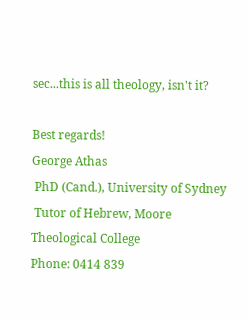sec...this is all theology, isn't it?

Best regards!
George Athas
 PhD (Cand.), University of Sydney
 Tutor of Hebrew, Moore Theological College
Phone: 0414 839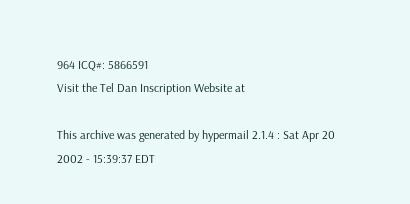964 ICQ#: 5866591
Visit the Tel Dan Inscription Website at

This archive was generated by hypermail 2.1.4 : Sat Apr 20 2002 - 15:39:37 EDT